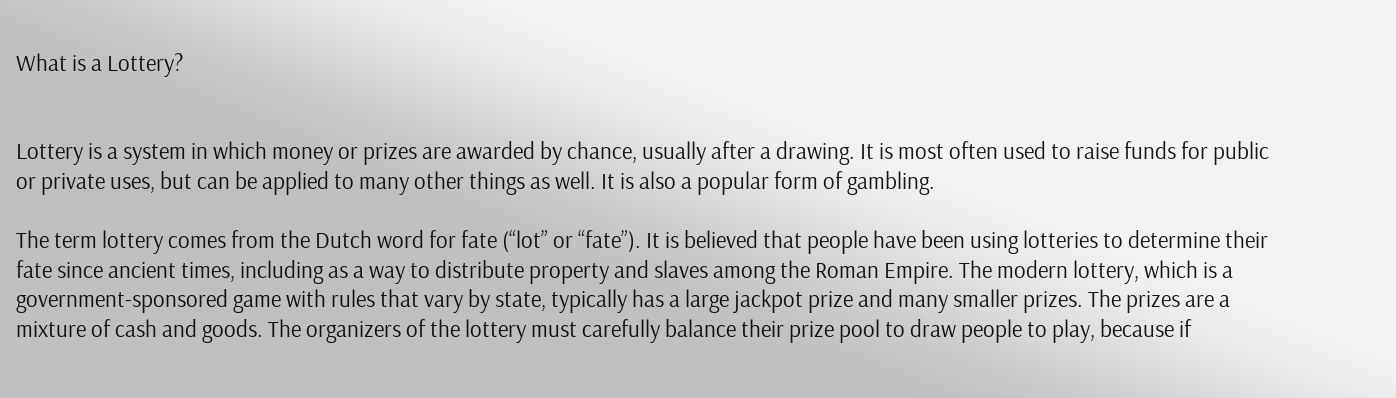What is a Lottery?


Lottery is a system in which money or prizes are awarded by chance, usually after a drawing. It is most often used to raise funds for public or private uses, but can be applied to many other things as well. It is also a popular form of gambling.

The term lottery comes from the Dutch word for fate (“lot” or “fate”). It is believed that people have been using lotteries to determine their fate since ancient times, including as a way to distribute property and slaves among the Roman Empire. The modern lottery, which is a government-sponsored game with rules that vary by state, typically has a large jackpot prize and many smaller prizes. The prizes are a mixture of cash and goods. The organizers of the lottery must carefully balance their prize pool to draw people to play, because if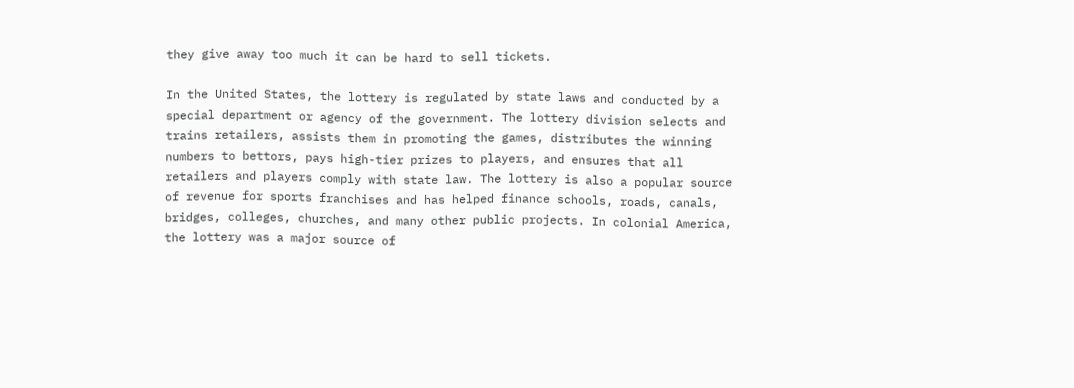they give away too much it can be hard to sell tickets.

In the United States, the lottery is regulated by state laws and conducted by a special department or agency of the government. The lottery division selects and trains retailers, assists them in promoting the games, distributes the winning numbers to bettors, pays high-tier prizes to players, and ensures that all retailers and players comply with state law. The lottery is also a popular source of revenue for sports franchises and has helped finance schools, roads, canals, bridges, colleges, churches, and many other public projects. In colonial America, the lottery was a major source of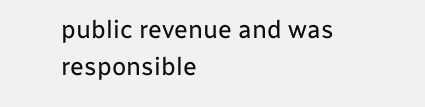public revenue and was responsible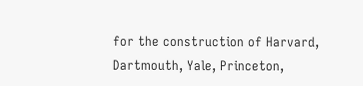for the construction of Harvard, Dartmouth, Yale, Princeton,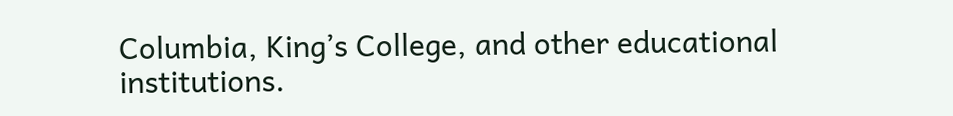Columbia, King’s College, and other educational institutions.